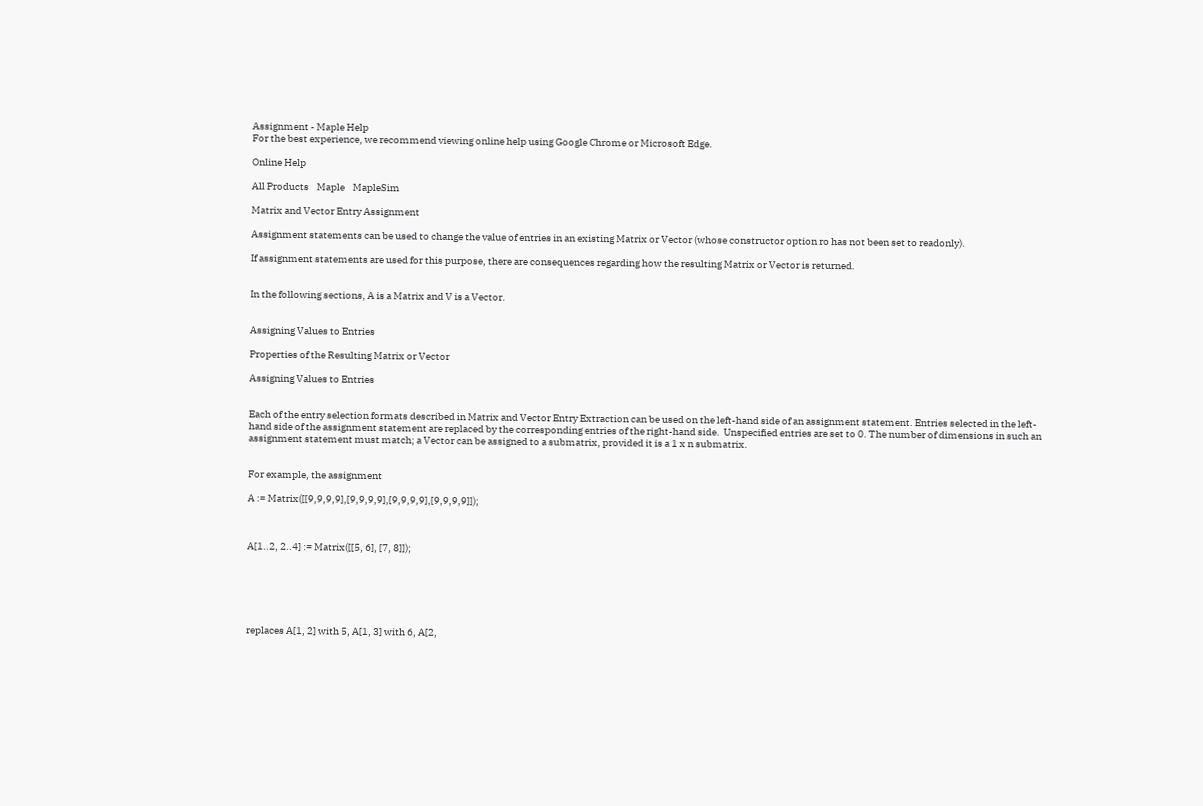Assignment - Maple Help
For the best experience, we recommend viewing online help using Google Chrome or Microsoft Edge.

Online Help

All Products    Maple    MapleSim

Matrix and Vector Entry Assignment

Assignment statements can be used to change the value of entries in an existing Matrix or Vector (whose constructor option ro has not been set to readonly).

If assignment statements are used for this purpose, there are consequences regarding how the resulting Matrix or Vector is returned.


In the following sections, A is a Matrix and V is a Vector.


Assigning Values to Entries

Properties of the Resulting Matrix or Vector

Assigning Values to Entries


Each of the entry selection formats described in Matrix and Vector Entry Extraction can be used on the left-hand side of an assignment statement. Entries selected in the left-hand side of the assignment statement are replaced by the corresponding entries of the right-hand side.  Unspecified entries are set to 0. The number of dimensions in such an assignment statement must match; a Vector can be assigned to a submatrix, provided it is a 1 x n submatrix.


For example, the assignment

A := Matrix([[9,9,9,9],[9,9,9,9],[9,9,9,9],[9,9,9,9]]);



A[1..2, 2..4] := Matrix([[5, 6], [7, 8]]);






replaces A[1, 2] with 5, A[1, 3] with 6, A[2,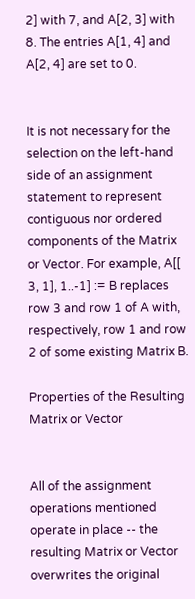2] with 7, and A[2, 3] with 8. The entries A[1, 4] and A[2, 4] are set to 0.


It is not necessary for the selection on the left-hand side of an assignment statement to represent contiguous nor ordered components of the Matrix or Vector. For example, A[[ 3, 1], 1..-1] := B replaces row 3 and row 1 of A with, respectively, row 1 and row 2 of some existing Matrix B.

Properties of the Resulting Matrix or Vector


All of the assignment operations mentioned operate in place -- the resulting Matrix or Vector overwrites the original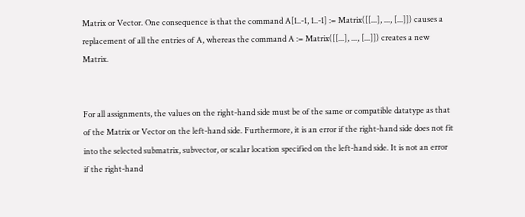Matrix or Vector. One consequence is that the command A[1..-1, 1..-1] := Matrix([[...], ..., [...]]) causes a replacement of all the entries of A, whereas the command A := Matrix([[...], ..., [...]]) creates a new Matrix.


For all assignments, the values on the right-hand side must be of the same or compatible datatype as that of the Matrix or Vector on the left-hand side. Furthermore, it is an error if the right-hand side does not fit into the selected submatrix, subvector, or scalar location specified on the left-hand side. It is not an error if the right-hand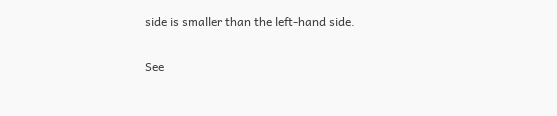side is smaller than the left-hand side.

See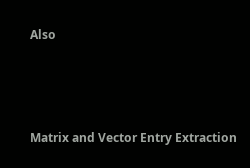Also



Matrix and Vector Entry Extraction